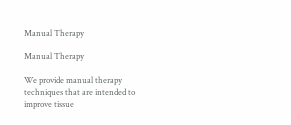Manual Therapy

Manual Therapy

We provide manual therapy techniques that are intended to improve tissue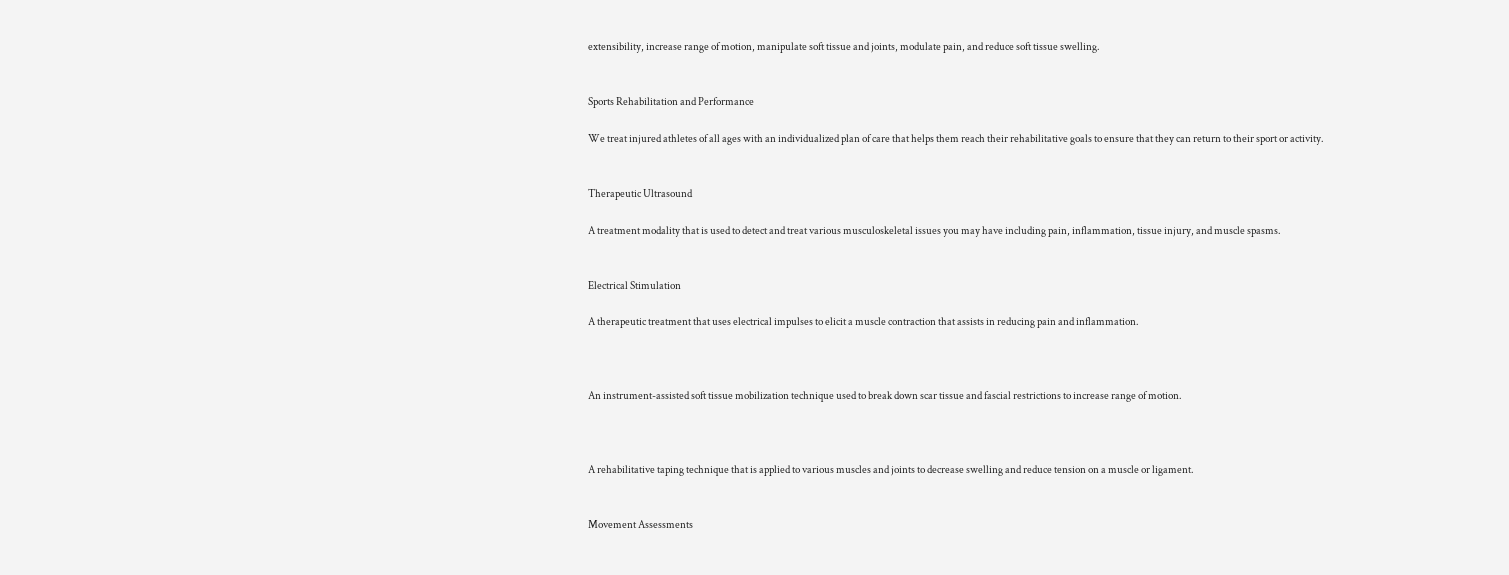extensibility, increase range of motion, manipulate soft tissue and joints, modulate pain, and reduce soft tissue swelling.


Sports Rehabilitation and Performance

We treat injured athletes of all ages with an individualized plan of care that helps them reach their rehabilitative goals to ensure that they can return to their sport or activity.


Therapeutic Ultrasound

A treatment modality that is used to detect and treat various musculoskeletal issues you may have including pain, inflammation, tissue injury, and muscle spasms.


Electrical Stimulation

A therapeutic treatment that uses electrical impulses to elicit a muscle contraction that assists in reducing pain and inflammation.



An instrument-assisted soft tissue mobilization technique used to break down scar tissue and fascial restrictions to increase range of motion.



A rehabilitative taping technique that is applied to various muscles and joints to decrease swelling and reduce tension on a muscle or ligament.


Movement Assessments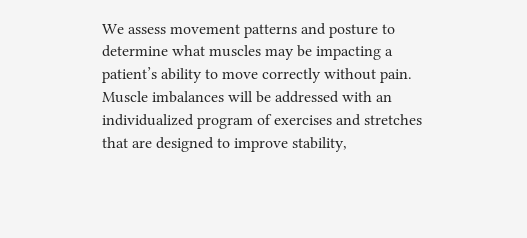We assess movement patterns and posture to determine what muscles may be impacting a patient’s ability to move correctly without pain. Muscle imbalances will be addressed with an individualized program of exercises and stretches that are designed to improve stability,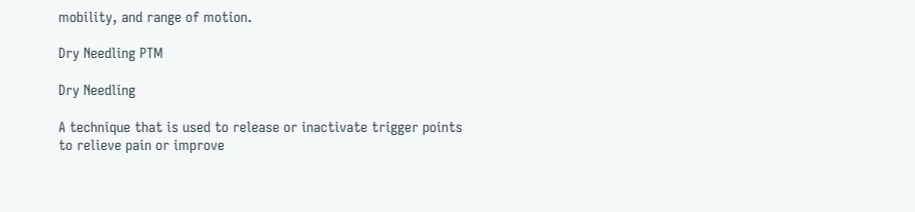mobility, and range of motion.

Dry Needling PTM

Dry Needling

A technique that is used to release or inactivate trigger points to relieve pain or improve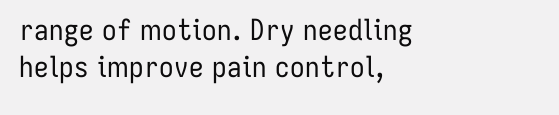range of motion. Dry needling helps improve pain control,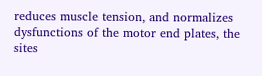reduces muscle tension, and normalizes dysfunctions of the motor end plates, the sites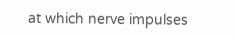at which nerve impulses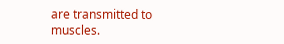are transmitted to muscles.